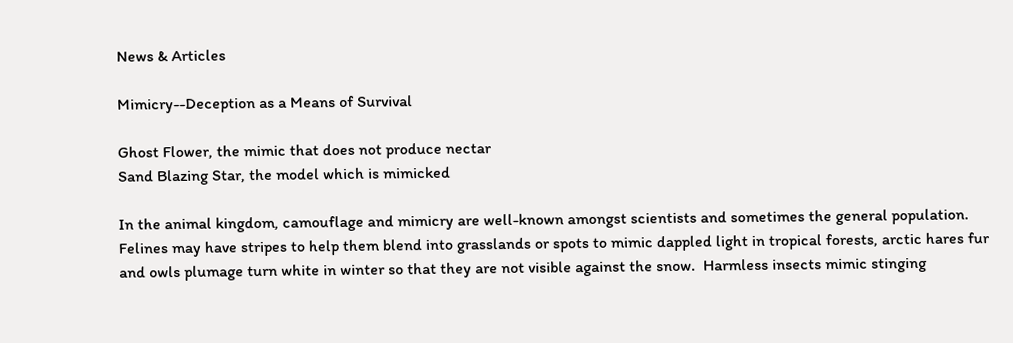News & Articles

Mimicry--Deception as a Means of Survival

Ghost Flower, the mimic that does not produce nectar
Sand Blazing Star, the model which is mimicked

In the animal kingdom, camouflage and mimicry are well-known amongst scientists and sometimes the general population. Felines may have stripes to help them blend into grasslands or spots to mimic dappled light in tropical forests, arctic hares fur and owls plumage turn white in winter so that they are not visible against the snow.  Harmless insects mimic stinging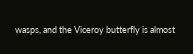wasps, and the Viceroy butterfly is almost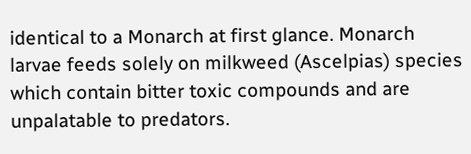identical to a Monarch at first glance. Monarch larvae feeds solely on milkweed (Ascelpias) species which contain bitter toxic compounds and are unpalatable to predators.